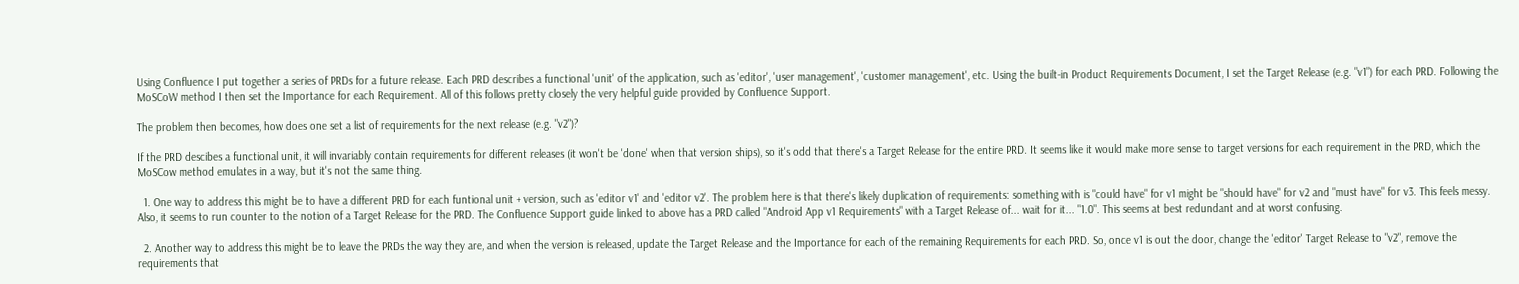Using Confluence I put together a series of PRDs for a future release. Each PRD describes a functional 'unit' of the application, such as 'editor', 'user management', 'customer management', etc. Using the built-in Product Requirements Document, I set the Target Release (e.g. "v1") for each PRD. Following the MoSCoW method I then set the Importance for each Requirement. All of this follows pretty closely the very helpful guide provided by Confluence Support.

The problem then becomes, how does one set a list of requirements for the next release (e.g. "v2")?

If the PRD descibes a functional unit, it will invariably contain requirements for different releases (it won't be 'done' when that version ships), so it's odd that there's a Target Release for the entire PRD. It seems like it would make more sense to target versions for each requirement in the PRD, which the MoSCow method emulates in a way, but it's not the same thing.

  1. One way to address this might be to have a different PRD for each funtional unit + version, such as 'editor v1' and 'editor v2'. The problem here is that there's likely duplication of requirements: something with is "could have" for v1 might be "should have" for v2 and "must have" for v3. This feels messy. Also, it seems to run counter to the notion of a Target Release for the PRD. The Confluence Support guide linked to above has a PRD called "Android App v1 Requirements" with a Target Release of... wait for it... "1.0". This seems at best redundant and at worst confusing.

  2. Another way to address this might be to leave the PRDs the way they are, and when the version is released, update the Target Release and the Importance for each of the remaining Requirements for each PRD. So, once v1 is out the door, change the 'editor' Target Release to "v2", remove the requirements that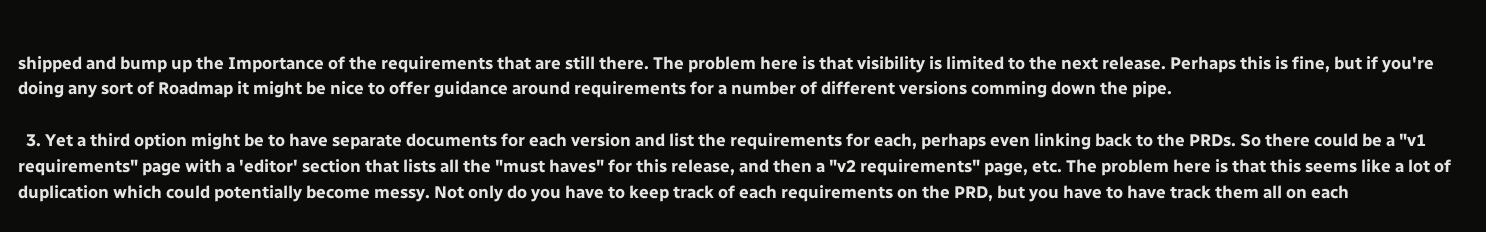shipped and bump up the Importance of the requirements that are still there. The problem here is that visibility is limited to the next release. Perhaps this is fine, but if you're doing any sort of Roadmap it might be nice to offer guidance around requirements for a number of different versions comming down the pipe.

  3. Yet a third option might be to have separate documents for each version and list the requirements for each, perhaps even linking back to the PRDs. So there could be a "v1 requirements" page with a 'editor' section that lists all the "must haves" for this release, and then a "v2 requirements" page, etc. The problem here is that this seems like a lot of duplication which could potentially become messy. Not only do you have to keep track of each requirements on the PRD, but you have to have track them all on each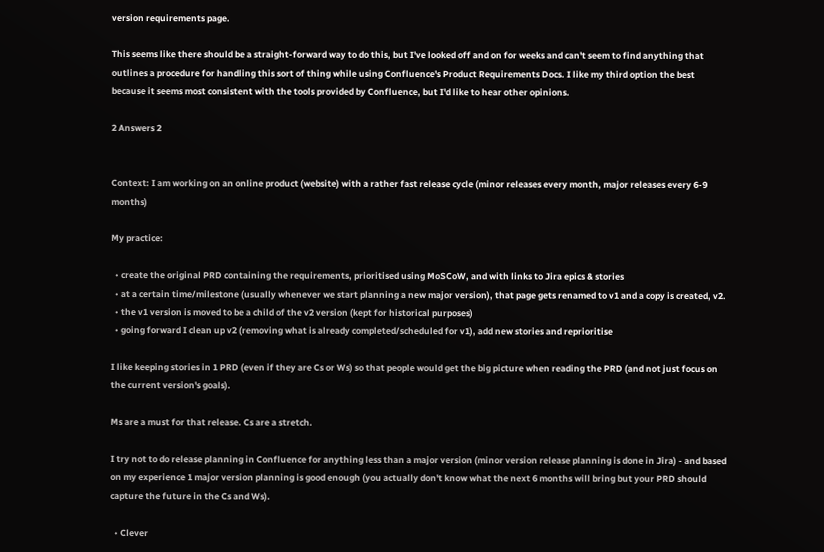version requirements page.

This seems like there should be a straight-forward way to do this, but I've looked off and on for weeks and can't seem to find anything that outlines a procedure for handling this sort of thing while using Confluence's Product Requirements Docs. I like my third option the best because it seems most consistent with the tools provided by Confluence, but I'd like to hear other opinions.

2 Answers 2


Context: I am working on an online product (website) with a rather fast release cycle (minor releases every month, major releases every 6-9 months)

My practice:

  • create the original PRD containing the requirements, prioritised using MoSCoW, and with links to Jira epics & stories
  • at a certain time/milestone (usually whenever we start planning a new major version), that page gets renamed to v1 and a copy is created, v2.
  • the v1 version is moved to be a child of the v2 version (kept for historical purposes)
  • going forward I clean up v2 (removing what is already completed/scheduled for v1), add new stories and reprioritise

I like keeping stories in 1 PRD (even if they are Cs or Ws) so that people would get the big picture when reading the PRD (and not just focus on the current version's goals).

Ms are a must for that release. Cs are a stretch.

I try not to do release planning in Confluence for anything less than a major version (minor version release planning is done in Jira) - and based on my experience 1 major version planning is good enough (you actually don't know what the next 6 months will bring but your PRD should capture the future in the Cs and Ws).

  • Clever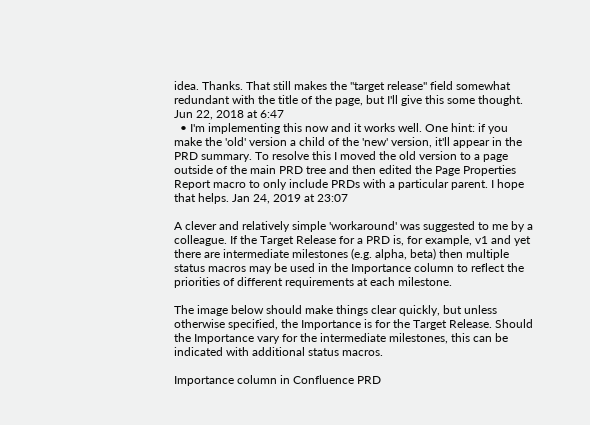idea. Thanks. That still makes the "target release" field somewhat redundant with the title of the page, but I'll give this some thought. Jun 22, 2018 at 6:47
  • I'm implementing this now and it works well. One hint: if you make the 'old' version a child of the 'new' version, it'll appear in the PRD summary. To resolve this I moved the old version to a page outside of the main PRD tree and then edited the Page Properties Report macro to only include PRDs with a particular parent. I hope that helps. Jan 24, 2019 at 23:07

A clever and relatively simple 'workaround' was suggested to me by a colleague. If the Target Release for a PRD is, for example, v1 and yet there are intermediate milestones (e.g. alpha, beta) then multiple status macros may be used in the Importance column to reflect the priorities of different requirements at each milestone.

The image below should make things clear quickly, but unless otherwise specified, the Importance is for the Target Release. Should the Importance vary for the intermediate milestones, this can be indicated with additional status macros.

Importance column in Confluence PRD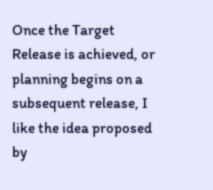Once the Target Release is achieved, or planning begins on a subsequent release, I like the idea proposed by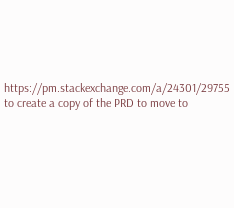https://pm.stackexchange.com/a/24301/29755 to create a copy of the PRD to move to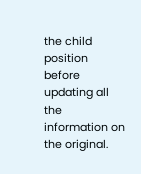the child position before updating all the information on the original.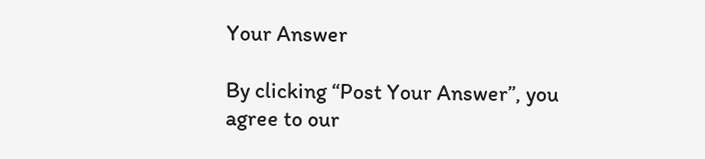Your Answer

By clicking “Post Your Answer”, you agree to our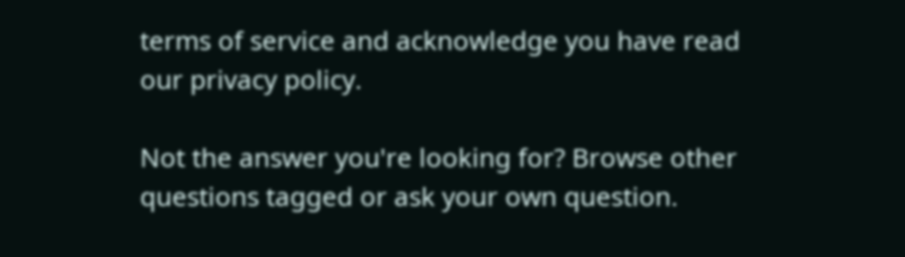terms of service and acknowledge you have read our privacy policy.

Not the answer you're looking for? Browse other questions tagged or ask your own question.